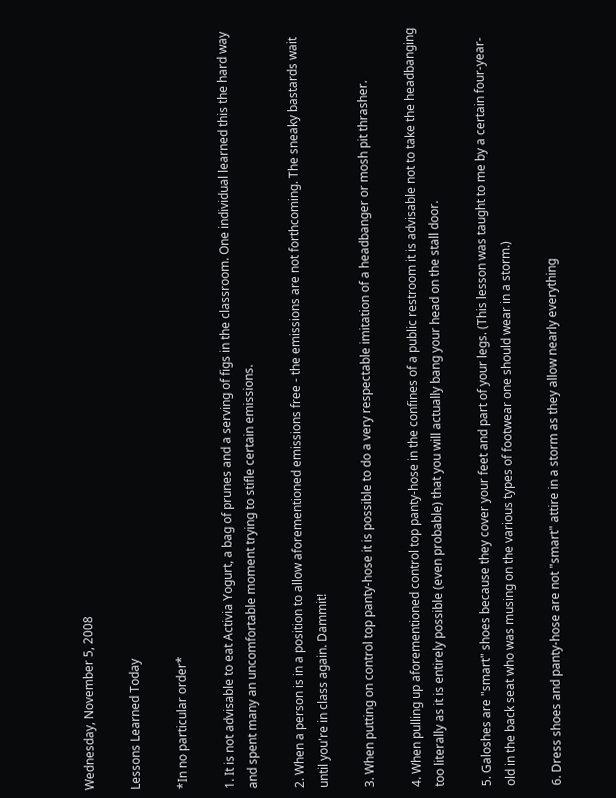Wednesday, November 5, 2008

Lessons Learned Today

*In no particular order*

1. It is not advisable to eat Activia Yogurt, a bag of prunes and a serving of figs in the classroom. One individual learned this the hard way and spent many an uncomfortable moment trying to stifle certain emissions.

2. When a person is in a position to allow aforementioned emissions free - the emissions are not forthcoming. The sneaky bastards wait until you're in class again. Dammit!

3. When putting on control top panty-hose it is possible to do a very respectable imitation of a headbanger or mosh pit thrasher.

4. When pulling up aforementioned control top panty-hose in the confines of a public restroom it is advisable not to take the headbanging too literally as it is entirely possible (even probable) that you will actually bang your head on the stall door.

5. Galoshes are "smart" shoes because they cover your feet and part of your legs. (This lesson was taught to me by a certain four-year-old in the back seat who was musing on the various types of footwear one should wear in a storm.)

6. Dress shoes and panty-hose are not "smart" attire in a storm as they allow nearly everything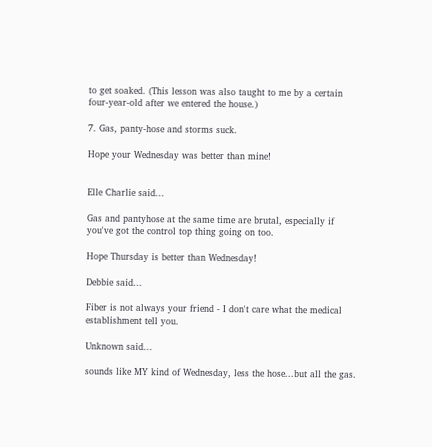to get soaked. (This lesson was also taught to me by a certain four-year-old after we entered the house.)

7. Gas, panty-hose and storms suck.

Hope your Wednesday was better than mine!


Elle Charlie said...

Gas and pantyhose at the same time are brutal, especially if you've got the control top thing going on too.

Hope Thursday is better than Wednesday!

Debbie said...

Fiber is not always your friend - I don't care what the medical establishment tell you.

Unknown said...

sounds like MY kind of Wednesday, less the hose...but all the gas.